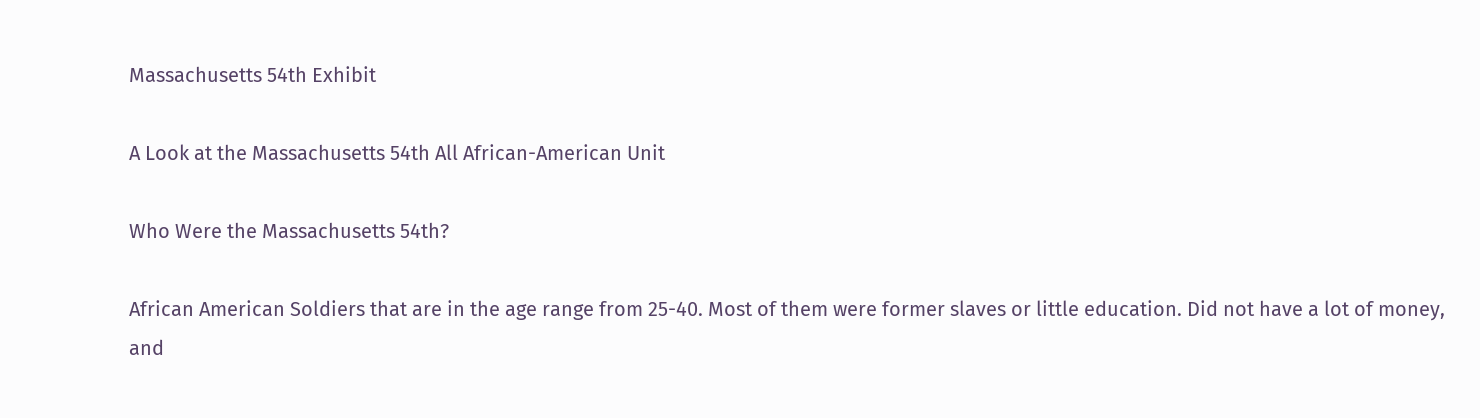Massachusetts 54th Exhibit

A Look at the Massachusetts 54th All African-American Unit

Who Were the Massachusetts 54th?

African American Soldiers that are in the age range from 25-40. Most of them were former slaves or little education. Did not have a lot of money, and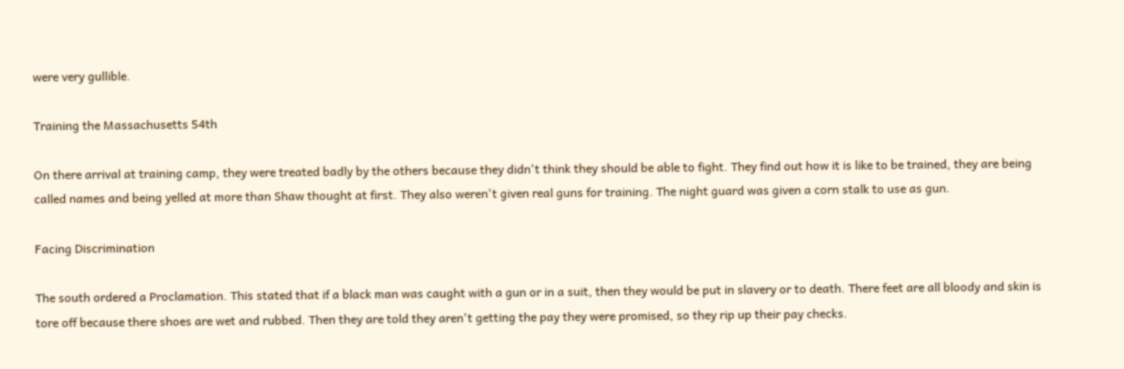were very gullible.

Training the Massachusetts 54th

On there arrival at training camp, they were treated badly by the others because they didn't think they should be able to fight. They find out how it is like to be trained, they are being called names and being yelled at more than Shaw thought at first. They also weren't given real guns for training. The night guard was given a corn stalk to use as gun.

Facing Discrimination

The south ordered a Proclamation. This stated that if a black man was caught with a gun or in a suit, then they would be put in slavery or to death. There feet are all bloody and skin is tore off because there shoes are wet and rubbed. Then they are told they aren't getting the pay they were promised, so they rip up their pay checks.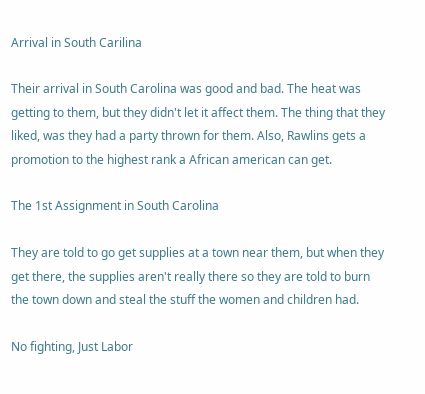Arrival in South Carilina

Their arrival in South Carolina was good and bad. The heat was getting to them, but they didn't let it affect them. The thing that they liked, was they had a party thrown for them. Also, Rawlins gets a promotion to the highest rank a African american can get.

The 1st Assignment in South Carolina

They are told to go get supplies at a town near them, but when they get there, the supplies aren't really there so they are told to burn the town down and steal the stuff the women and children had.

No fighting, Just Labor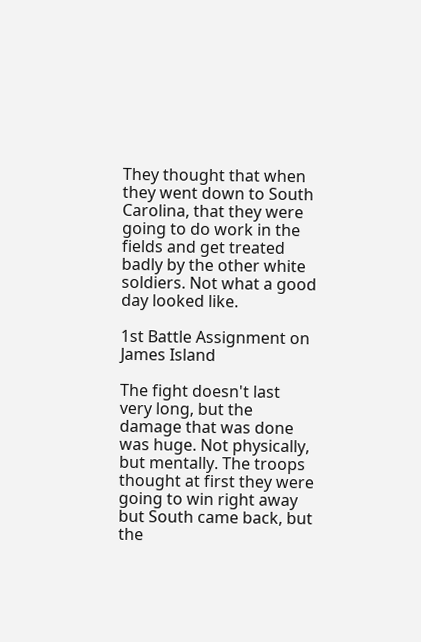They thought that when they went down to South Carolina, that they were going to do work in the fields and get treated badly by the other white soldiers. Not what a good day looked like.

1st Battle Assignment on James Island

The fight doesn't last very long, but the damage that was done was huge. Not physically, but mentally. The troops thought at first they were going to win right away but South came back, but the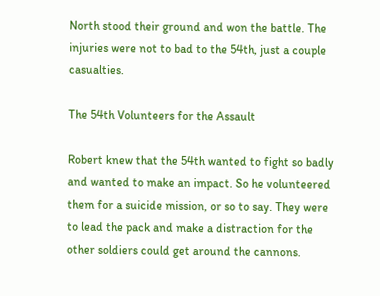North stood their ground and won the battle. The injuries were not to bad to the 54th, just a couple casualties.

The 54th Volunteers for the Assault

Robert knew that the 54th wanted to fight so badly and wanted to make an impact. So he volunteered them for a suicide mission, or so to say. They were to lead the pack and make a distraction for the other soldiers could get around the cannons.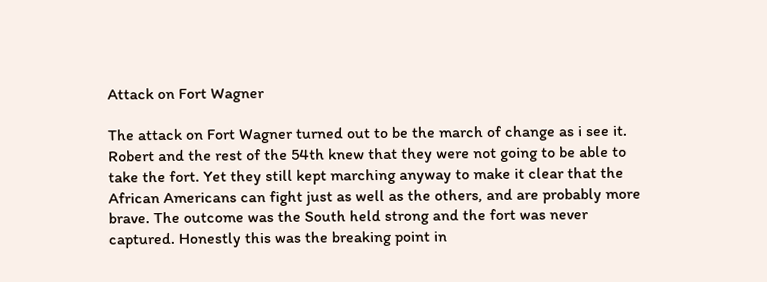Attack on Fort Wagner

The attack on Fort Wagner turned out to be the march of change as i see it. Robert and the rest of the 54th knew that they were not going to be able to take the fort. Yet they still kept marching anyway to make it clear that the African Americans can fight just as well as the others, and are probably more brave. The outcome was the South held strong and the fort was never captured. Honestly this was the breaking point in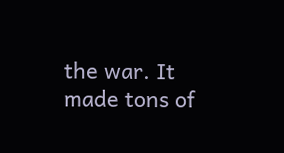the war. It made tons of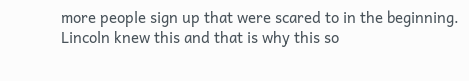more people sign up that were scared to in the beginning. Lincoln knew this and that is why this so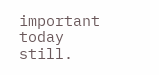important today still.